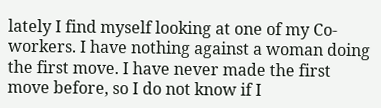lately I find myself looking at one of my Co-workers. I have nothing against a woman doing the first move. I have never made the first move before, so I do not know if I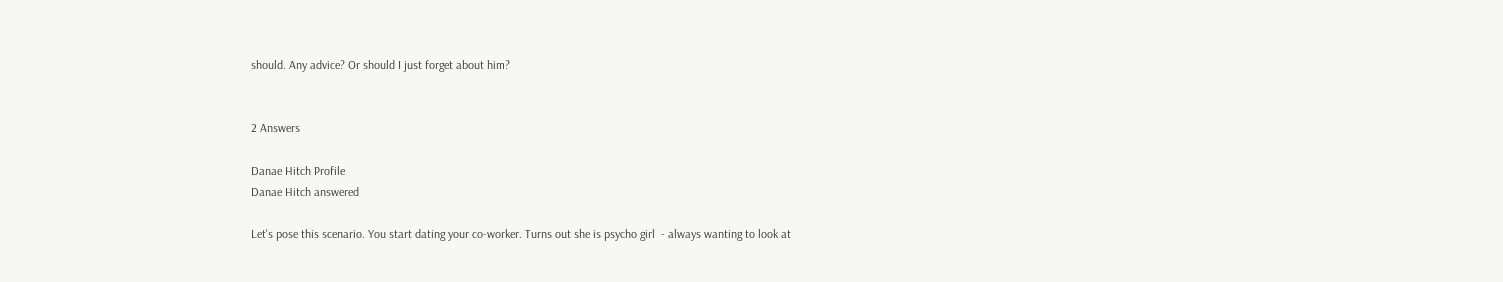should. Any advice? Or should I just forget about him?


2 Answers

Danae Hitch Profile
Danae Hitch answered

Let's pose this scenario. You start dating your co-worker. Turns out she is psycho girl  - always wanting to look at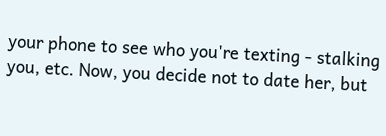your phone to see who you're texting - stalking you, etc. Now, you decide not to date her, but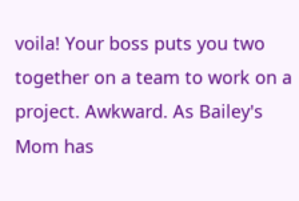voila! Your boss puts you two together on a team to work on a project. Awkward. As Bailey's Mom has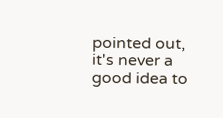pointed out, it's never a good idea to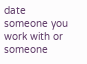date someone you work with or someone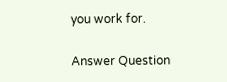you work for.

Answer Question